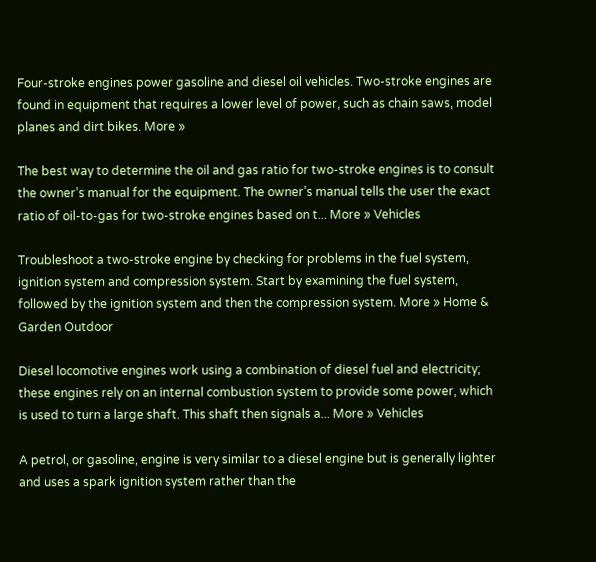Four-stroke engines power gasoline and diesel oil vehicles. Two-stroke engines are found in equipment that requires a lower level of power, such as chain saws, model planes and dirt bikes. More »

The best way to determine the oil and gas ratio for two-stroke engines is to consult the owner’s manual for the equipment. The owner’s manual tells the user the exact ratio of oil-to-gas for two-stroke engines based on t... More » Vehicles

Troubleshoot a two-stroke engine by checking for problems in the fuel system, ignition system and compression system. Start by examining the fuel system, followed by the ignition system and then the compression system. More » Home & Garden Outdoor

Diesel locomotive engines work using a combination of diesel fuel and electricity; these engines rely on an internal combustion system to provide some power, which is used to turn a large shaft. This shaft then signals a... More » Vehicles

A petrol, or gasoline, engine is very similar to a diesel engine but is generally lighter and uses a spark ignition system rather than the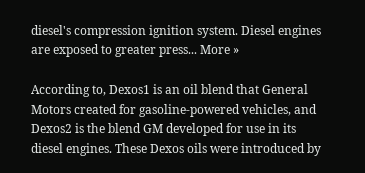diesel's compression ignition system. Diesel engines are exposed to greater press... More »

According to, Dexos1 is an oil blend that General Motors created for gasoline-powered vehicles, and Dexos2 is the blend GM developed for use in its diesel engines. These Dexos oils were introduced by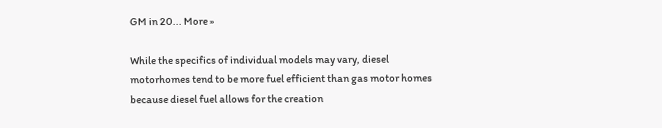GM in 20... More »

While the specifics of individual models may vary, diesel motorhomes tend to be more fuel efficient than gas motor homes because diesel fuel allows for the creation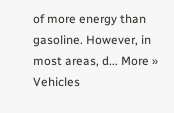of more energy than gasoline. However, in most areas, d... More » Vehicles